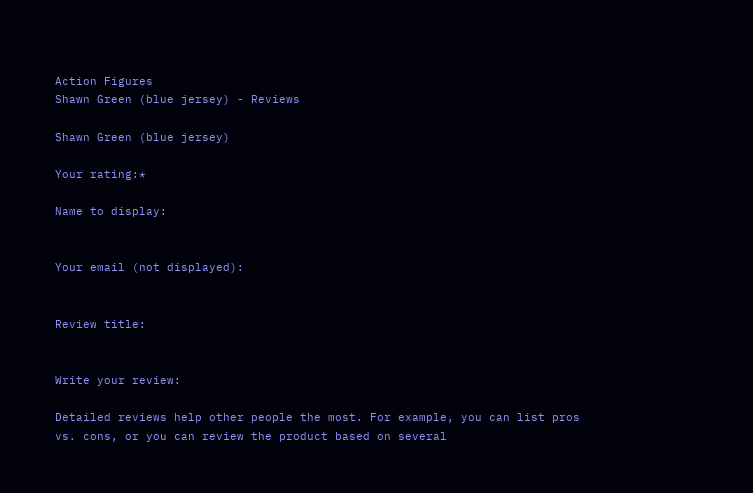Action Figures
Shawn Green (blue jersey) - Reviews

Shawn Green (blue jersey)

Your rating:*

Name to display:


Your email (not displayed):


Review title:


Write your review:

Detailed reviews help other people the most. For example, you can list pros vs. cons, or you can review the product based on several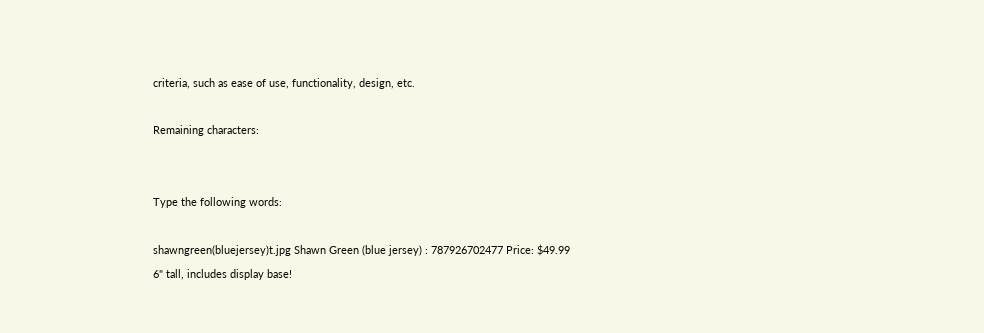criteria, such as ease of use, functionality, design, etc.

Remaining characters:


Type the following words:

shawngreen(bluejersey)t.jpg Shawn Green (blue jersey) : 787926702477 Price: $49.99
6" tall, includes display base!